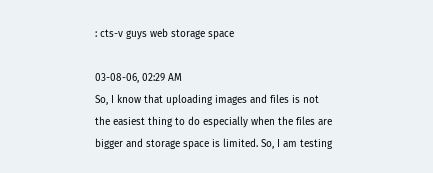: cts-v guys web storage space

03-08-06, 02:29 AM
So, I know that uploading images and files is not the easiest thing to do especially when the files are bigger and storage space is limited. So, I am testing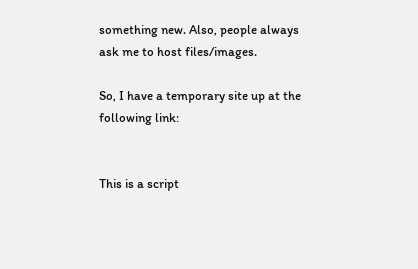something new. Also, people always ask me to host files/images.

So, I have a temporary site up at the following link:


This is a script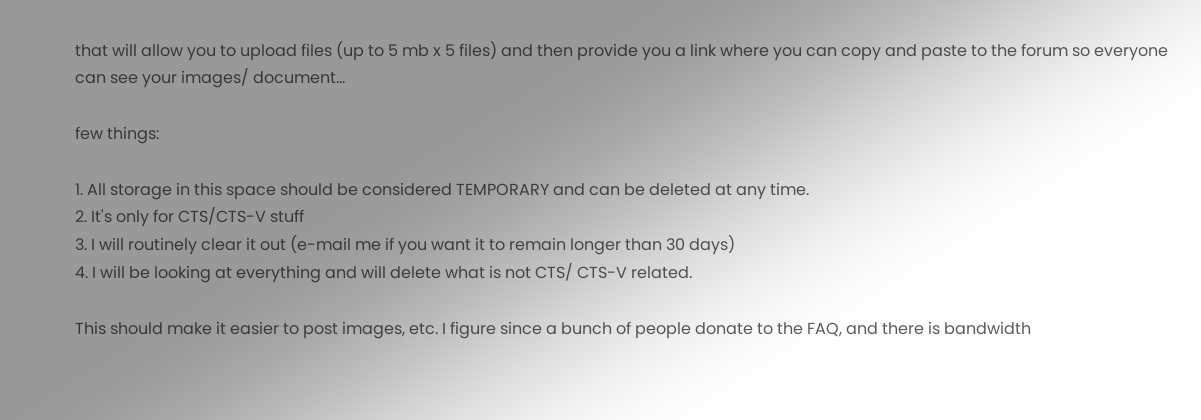that will allow you to upload files (up to 5 mb x 5 files) and then provide you a link where you can copy and paste to the forum so everyone can see your images/ document...

few things:

1. All storage in this space should be considered TEMPORARY and can be deleted at any time.
2. It's only for CTS/CTS-V stuff
3. I will routinely clear it out (e-mail me if you want it to remain longer than 30 days)
4. I will be looking at everything and will delete what is not CTS/ CTS-V related.

This should make it easier to post images, etc. I figure since a bunch of people donate to the FAQ, and there is bandwidth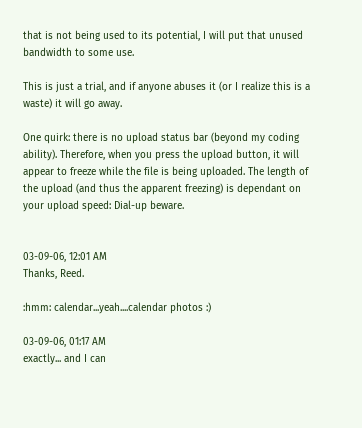that is not being used to its potential, I will put that unused bandwidth to some use.

This is just a trial, and if anyone abuses it (or I realize this is a waste) it will go away.

One quirk: there is no upload status bar (beyond my coding ability). Therefore, when you press the upload button, it will appear to freeze while the file is being uploaded. The length of the upload (and thus the apparent freezing) is dependant on your upload speed: Dial-up beware.


03-09-06, 12:01 AM
Thanks, Reed.

:hmm: calendar...yeah....calendar photos :)

03-09-06, 01:17 AM
exactly... and I can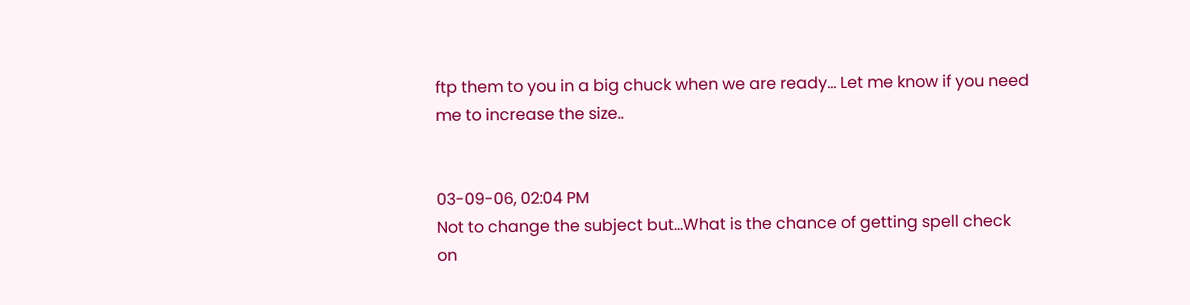ftp them to you in a big chuck when we are ready... Let me know if you need me to increase the size..


03-09-06, 02:04 PM
Not to change the subject but...What is the chance of getting spell check on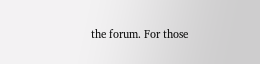the forum. For those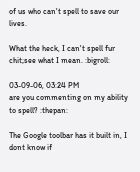of us who can't spell to save our lives.

What the heck, I can't spell fur chit;see what I mean. :bigroll:

03-09-06, 03:24 PM
are you commenting on my ability to spell? :thepan:

The Google toolbar has it built in, I dont know if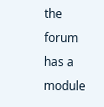the forum has a module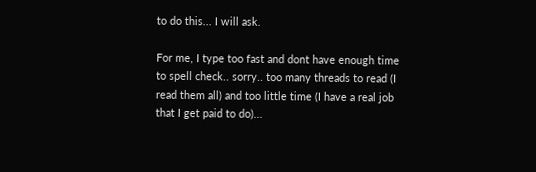to do this... I will ask.

For me, I type too fast and dont have enough time to spell check.. sorry.. too many threads to read (I read them all) and too little time (I have a real job that I get paid to do)...